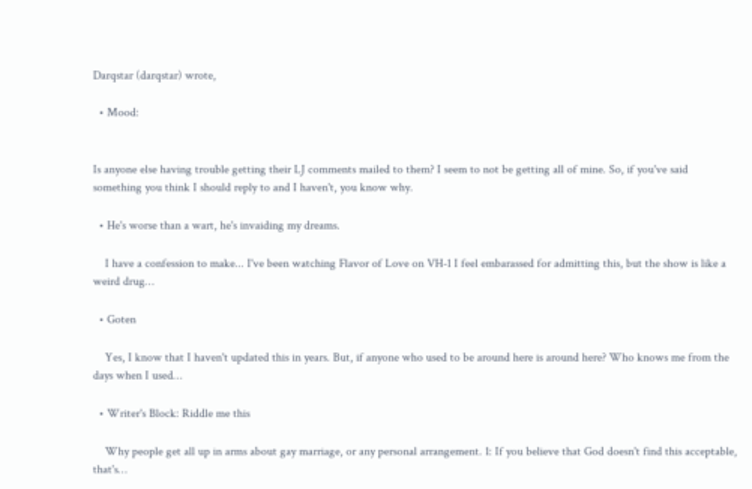Darqstar (darqstar) wrote,

  • Mood:


Is anyone else having trouble getting their LJ comments mailed to them? I seem to not be getting all of mine. So, if you've said something you think I should reply to and I haven't, you know why.

  • He's worse than a wart, he's invaiding my dreams.

    I have a confession to make... I've been watching Flavor of Love on VH-1 I feel embarassed for admitting this, but the show is like a weird drug…

  • Goten

    Yes, I know that I haven't updated this in years. But, if anyone who used to be around here is around here? Who knows me from the days when I used…

  • Writer's Block: Riddle me this

    Why people get all up in arms about gay marriage, or any personal arrangement. 1: If you believe that God doesn't find this acceptable, that's…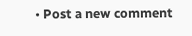• Post a new comment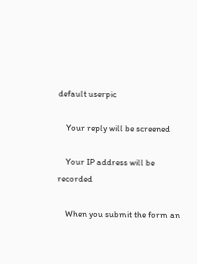default userpic

    Your reply will be screened

    Your IP address will be recorded

    When you submit the form an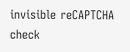invisible reCAPTCHA check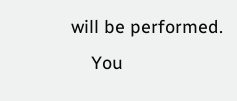will be performed.
    You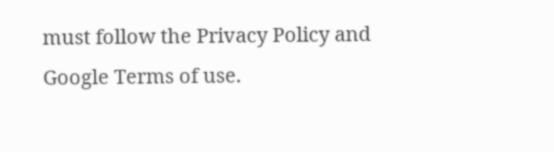must follow the Privacy Policy and Google Terms of use.